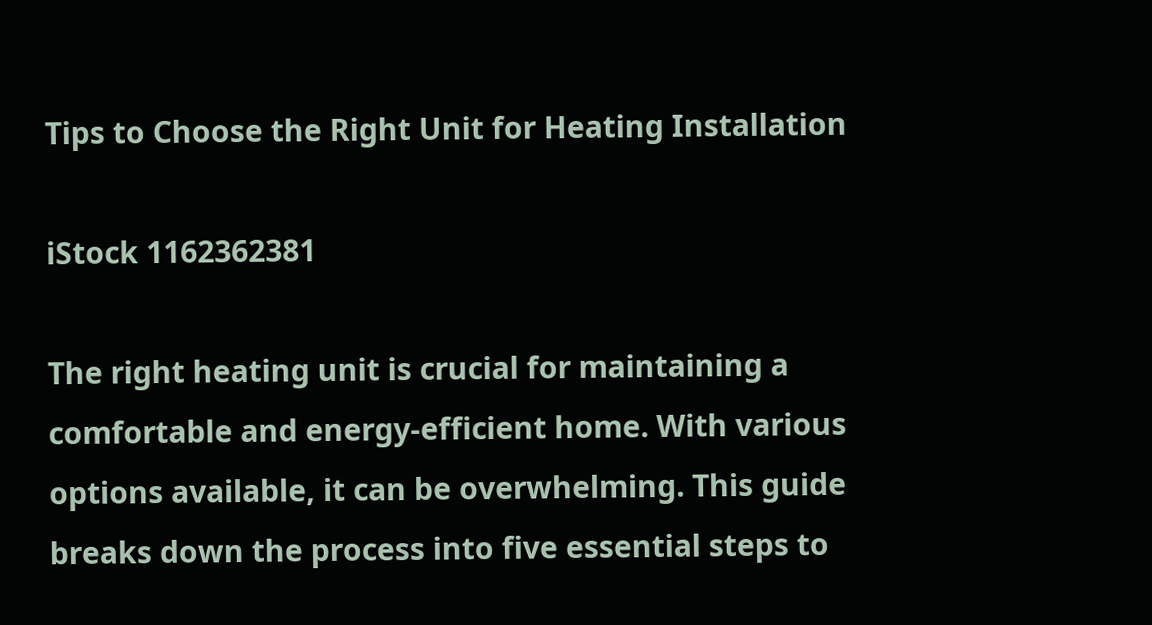Tips to Choose the Right Unit for Heating Installation

iStock 1162362381

The right heating unit is crucial for maintaining a comfortable and energy-efficient home. With various options available, it can be overwhelming. This guide breaks down the process into five essential steps to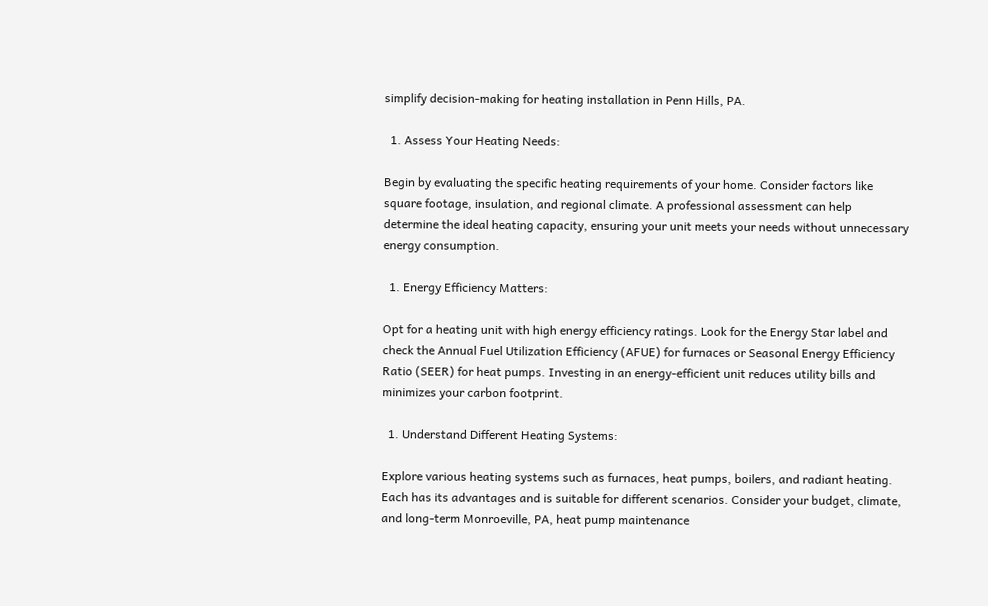simplify decision-making for heating installation in Penn Hills, PA.

  1. Assess Your Heating Needs:

Begin by evaluating the specific heating requirements of your home. Consider factors like square footage, insulation, and regional climate. A professional assessment can help determine the ideal heating capacity, ensuring your unit meets your needs without unnecessary energy consumption.

  1. Energy Efficiency Matters:

Opt for a heating unit with high energy efficiency ratings. Look for the Energy Star label and check the Annual Fuel Utilization Efficiency (AFUE) for furnaces or Seasonal Energy Efficiency Ratio (SEER) for heat pumps. Investing in an energy-efficient unit reduces utility bills and minimizes your carbon footprint.

  1. Understand Different Heating Systems:

Explore various heating systems such as furnaces, heat pumps, boilers, and radiant heating. Each has its advantages and is suitable for different scenarios. Consider your budget, climate, and long-term Monroeville, PA, heat pump maintenance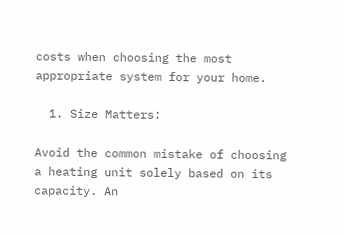costs when choosing the most appropriate system for your home.

  1. Size Matters:

Avoid the common mistake of choosing a heating unit solely based on its capacity. An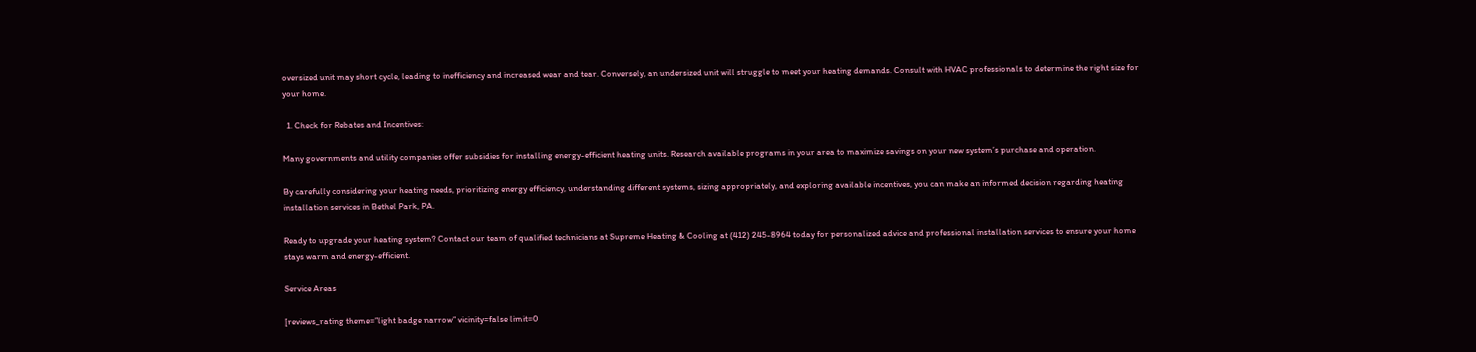oversized unit may short cycle, leading to inefficiency and increased wear and tear. Conversely, an undersized unit will struggle to meet your heating demands. Consult with HVAC professionals to determine the right size for your home.

  1. Check for Rebates and Incentives:

Many governments and utility companies offer subsidies for installing energy-efficient heating units. Research available programs in your area to maximize savings on your new system’s purchase and operation.

By carefully considering your heating needs, prioritizing energy efficiency, understanding different systems, sizing appropriately, and exploring available incentives, you can make an informed decision regarding heating installation services in Bethel Park, PA.

Ready to upgrade your heating system? Contact our team of qualified technicians at Supreme Heating & Cooling at (412) 245-8964 today for personalized advice and professional installation services to ensure your home stays warm and energy-efficient.

Service Areas

[reviews_rating theme=”light badge narrow” vicinity=false limit=0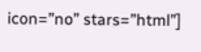icon=”no” stars=”html”]